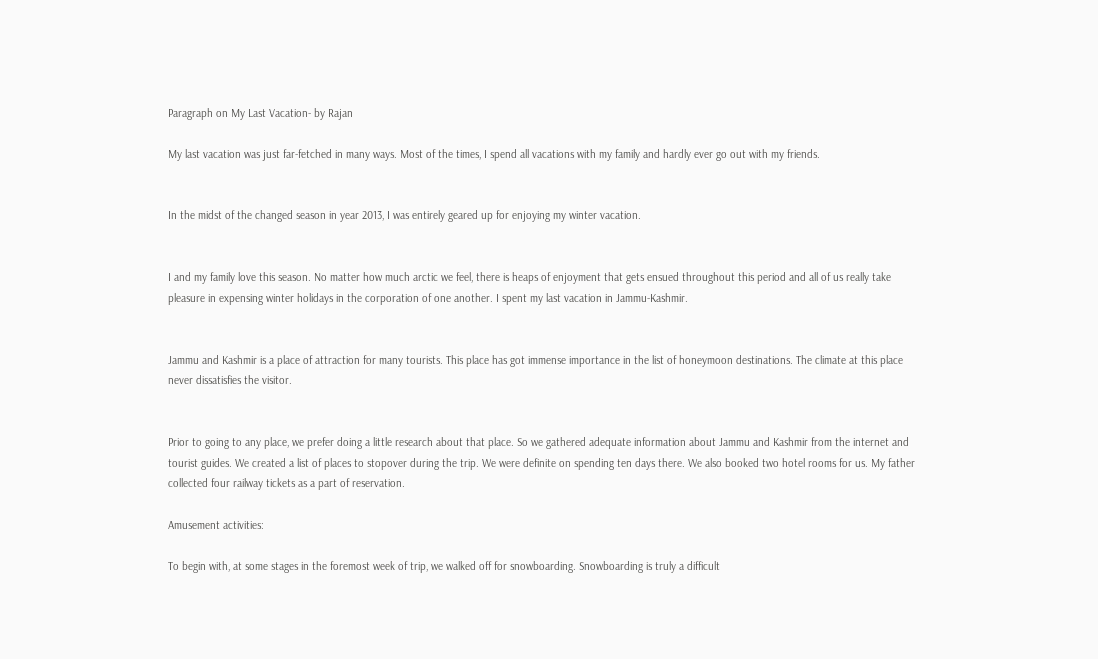Paragraph on My Last Vacation- by Rajan

My last vacation was just far-fetched in many ways. Most of the times, I spend all vacations with my family and hardly ever go out with my friends.


In the midst of the changed season in year 2013, I was entirely geared up for enjoying my winter vacation.


I and my family love this season. No matter how much arctic we feel, there is heaps of enjoyment that gets ensued throughout this period and all of us really take pleasure in expensing winter holidays in the corporation of one another. I spent my last vacation in Jammu-Kashmir.


Jammu and Kashmir is a place of attraction for many tourists. This place has got immense importance in the list of honeymoon destinations. The climate at this place never dissatisfies the visitor.


Prior to going to any place, we prefer doing a little research about that place. So we gathered adequate information about Jammu and Kashmir from the internet and tourist guides. We created a list of places to stopover during the trip. We were definite on spending ten days there. We also booked two hotel rooms for us. My father collected four railway tickets as a part of reservation.

Amusement activities:

To begin with, at some stages in the foremost week of trip, we walked off for snowboarding. Snowboarding is truly a difficult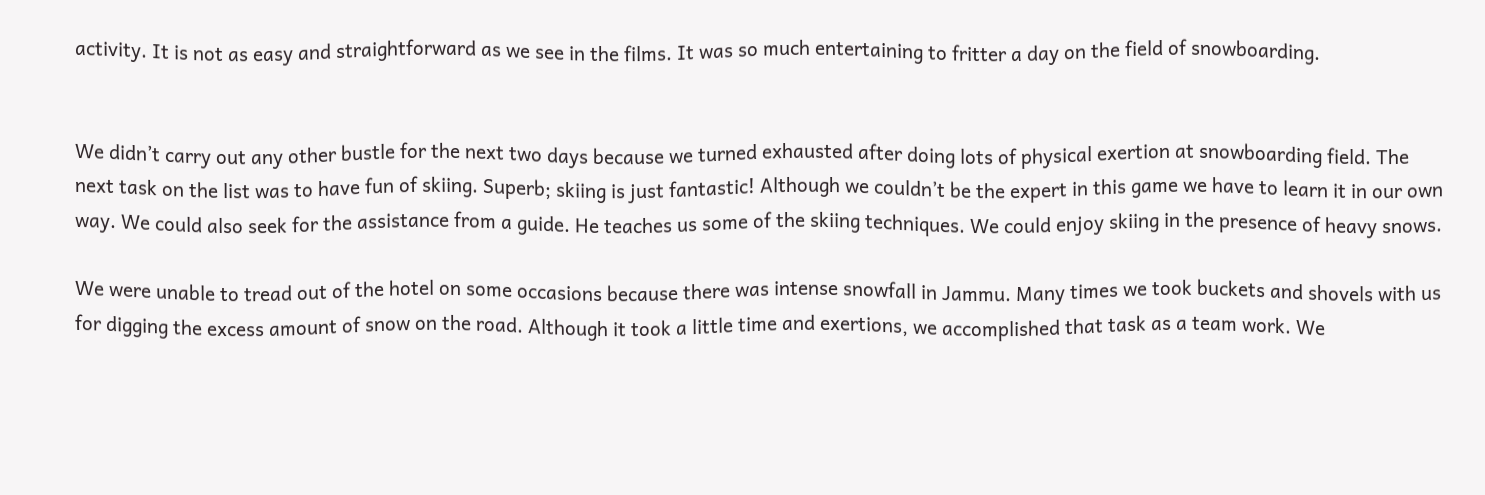activity. It is not as easy and straightforward as we see in the films. It was so much entertaining to fritter a day on the field of snowboarding.


We didn’t carry out any other bustle for the next two days because we turned exhausted after doing lots of physical exertion at snowboarding field. The next task on the list was to have fun of skiing. Superb; skiing is just fantastic! Although we couldn’t be the expert in this game we have to learn it in our own way. We could also seek for the assistance from a guide. He teaches us some of the skiing techniques. We could enjoy skiing in the presence of heavy snows.

We were unable to tread out of the hotel on some occasions because there was intense snowfall in Jammu. Many times we took buckets and shovels with us for digging the excess amount of snow on the road. Although it took a little time and exertions, we accomplished that task as a team work. We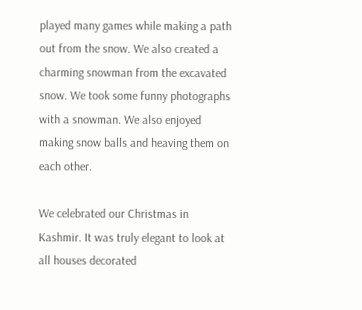played many games while making a path out from the snow. We also created a charming snowman from the excavated snow. We took some funny photographs with a snowman. We also enjoyed making snow balls and heaving them on each other.

We celebrated our Christmas in Kashmir. It was truly elegant to look at all houses decorated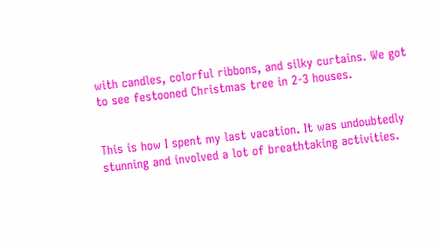with candles, colorful ribbons, and silky curtains. We got to see festooned Christmas tree in 2-3 houses.


This is how I spent my last vacation. It was undoubtedly stunning and involved a lot of breathtaking activities.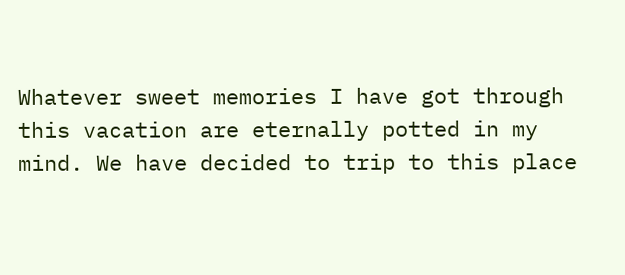Whatever sweet memories I have got through this vacation are eternally potted in my mind. We have decided to trip to this place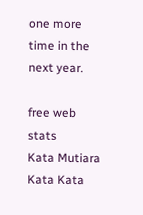one more time in the next year.

free web stats
Kata Mutiara Kata Kata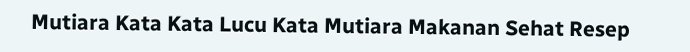Mutiara Kata Kata Lucu Kata Mutiara Makanan Sehat Resep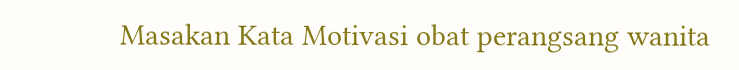Masakan Kata Motivasi obat perangsang wanita